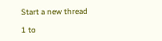Start a new thread

1 to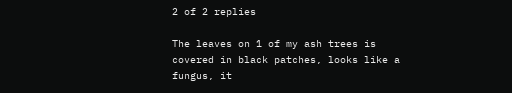2 of 2 replies

The leaves on 1 of my ash trees is covered in black patches, looks like a fungus, it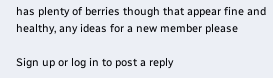has plenty of berries though that appear fine and healthy, any ideas for a new member please

Sign up or log in to post a reply